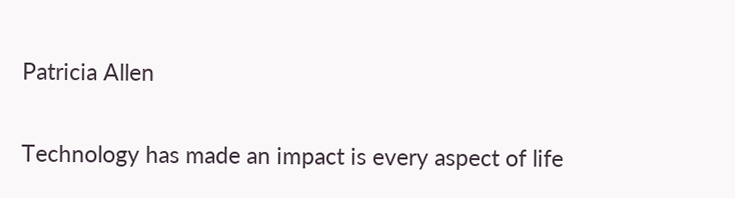Patricia Allen


Technology has made an impact is every aspect of life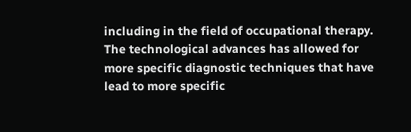including in the field of occupational therapy. The technological advances has allowed for more specific diagnostic techniques that have lead to more specific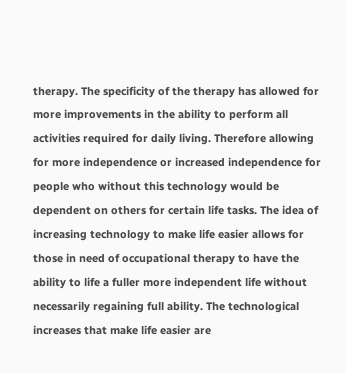therapy. The specificity of the therapy has allowed for more improvements in the ability to perform all activities required for daily living. Therefore allowing for more independence or increased independence for people who without this technology would be dependent on others for certain life tasks. The idea of increasing technology to make life easier allows for those in need of occupational therapy to have the ability to life a fuller more independent life without necessarily regaining full ability. The technological increases that make life easier are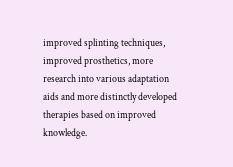improved splinting techniques, improved prosthetics, more research into various adaptation aids and more distinctly developed therapies based on improved knowledge.